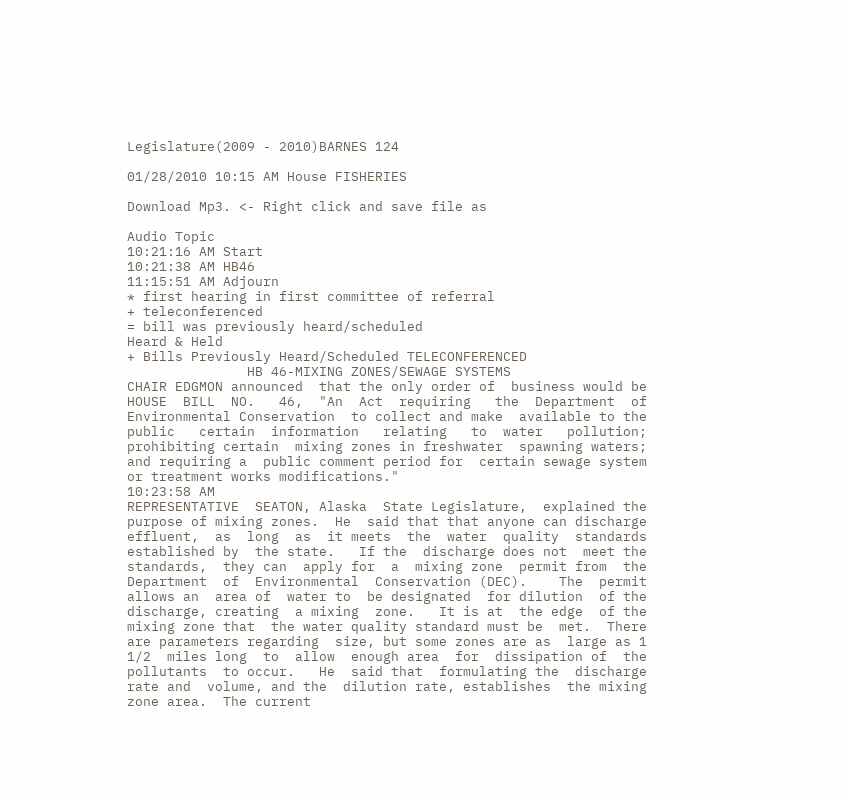Legislature(2009 - 2010)BARNES 124

01/28/2010 10:15 AM House FISHERIES

Download Mp3. <- Right click and save file as

Audio Topic
10:21:16 AM Start
10:21:38 AM HB46
11:15:51 AM Adjourn
* first hearing in first committee of referral
+ teleconferenced
= bill was previously heard/scheduled
Heard & Held
+ Bills Previously Heard/Scheduled TELECONFERENCED
               HB 46-MIXING ZONES/SEWAGE SYSTEMS
CHAIR EDGMON announced  that the only order of  business would be
HOUSE  BILL  NO.   46,  "An  Act  requiring   the  Department  of
Environmental Conservation  to collect and make  available to the
public   certain  information   relating   to  water   pollution;
prohibiting certain  mixing zones in freshwater  spawning waters;
and requiring a  public comment period for  certain sewage system
or treatment works modifications."
10:23:58 AM
REPRESENTATIVE  SEATON, Alaska  State Legislature,  explained the
purpose of mixing zones.  He  said that that anyone can discharge
effluent,  as  long  as  it meets  the  water  quality  standards
established by  the state.   If the  discharge does not  meet the
standards,  they can  apply for  a  mixing zone  permit from  the
Department  of  Environmental  Conservation (DEC).    The  permit
allows an  area of  water to  be designated  for dilution  of the
discharge, creating  a mixing  zone.   It is at  the edge  of the
mixing zone that  the water quality standard must be  met.  There
are parameters regarding  size, but some zones are as  large as 1
1/2  miles long  to  allow  enough area  for  dissipation of  the
pollutants  to occur.   He  said that  formulating the  discharge
rate and  volume, and the  dilution rate, establishes  the mixing
zone area.  The current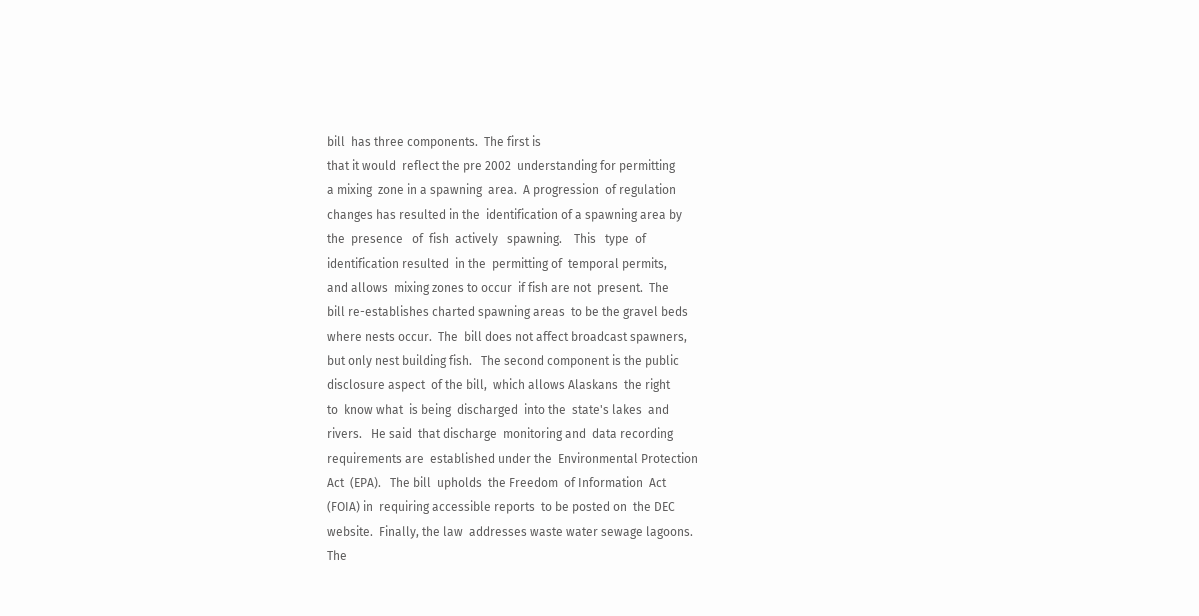bill  has three components.  The first is
that it would  reflect the pre 2002  understanding for permitting
a mixing  zone in a spawning  area.  A progression  of regulation
changes has resulted in the  identification of a spawning area by
the  presence   of  fish  actively   spawning.    This   type  of
identification resulted  in the  permitting of  temporal permits,
and allows  mixing zones to occur  if fish are not  present.  The
bill re-establishes charted spawning areas  to be the gravel beds
where nests occur.  The  bill does not affect broadcast spawners,
but only nest building fish.   The second component is the public
disclosure aspect  of the bill,  which allows Alaskans  the right
to  know what  is being  discharged  into the  state's lakes  and
rivers.   He said  that discharge  monitoring and  data recording
requirements are  established under the  Environmental Protection
Act  (EPA).   The bill  upholds  the Freedom  of Information  Act
(FOIA) in  requiring accessible reports  to be posted on  the DEC
website.  Finally, the law  addresses waste water sewage lagoons.
The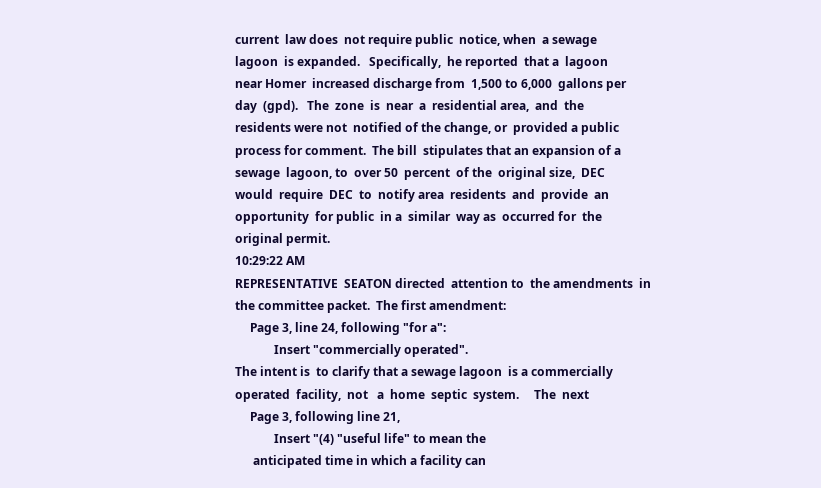current  law does  not require public  notice, when  a sewage
lagoon  is expanded.   Specifically,  he reported  that a  lagoon
near Homer  increased discharge from  1,500 to 6,000  gallons per
day  (gpd).   The  zone  is  near  a  residential area,  and  the
residents were not  notified of the change, or  provided a public
process for comment.  The bill  stipulates that an expansion of a
sewage  lagoon, to  over 50  percent  of the  original size,  DEC
would  require  DEC  to  notify area  residents  and  provide  an
opportunity  for public  in a  similar  way as  occurred for  the
original permit.
10:29:22 AM
REPRESENTATIVE  SEATON directed  attention to  the amendments  in
the committee packet.  The first amendment:
     Page 3, line 24, following "for a":
             Insert "commercially operated".
The intent is  to clarify that a sewage lagoon  is a commercially
operated  facility,  not   a  home  septic  system.     The  next
     Page 3, following line 21,
             Insert "(4) "useful life" to mean the
      anticipated time in which a facility can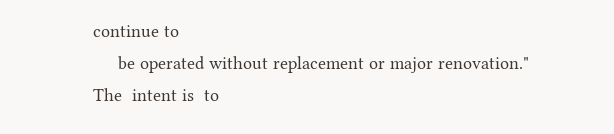continue to
     be operated without replacement or major renovation."
The  intent is  to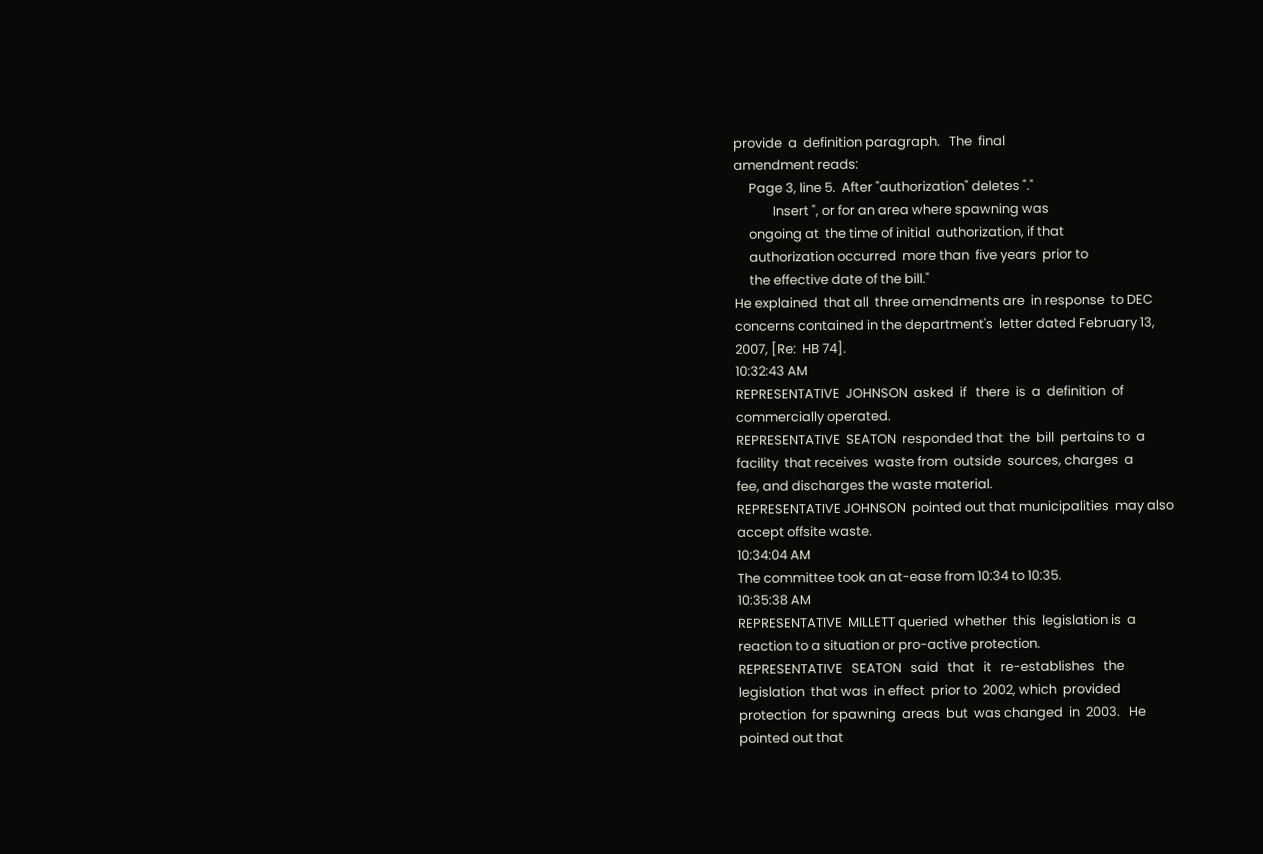provide  a  definition paragraph.   The  final
amendment reads:
     Page 3, line 5.  After "authorization" deletes "."
             Insert ", or for an area where spawning was
     ongoing at  the time of initial  authorization, if that
     authorization occurred  more than  five years  prior to
     the effective date of the bill."
He explained  that all  three amendments are  in response  to DEC
concerns contained in the department's  letter dated February 13,
2007, [Re:  HB 74].
10:32:43 AM
REPRESENTATIVE  JOHNSON  asked  if   there  is  a  definition  of
commercially operated.
REPRESENTATIVE  SEATON  responded that  the  bill  pertains to  a
facility  that receives  waste from  outside  sources, charges  a
fee, and discharges the waste material.
REPRESENTATIVE JOHNSON  pointed out that municipalities  may also
accept offsite waste.
10:34:04 AM
The committee took an at-ease from 10:34 to 10:35.
10:35:38 AM
REPRESENTATIVE  MILLETT queried  whether  this  legislation is  a
reaction to a situation or pro-active protection.
REPRESENTATIVE   SEATON   said   that   it   re-establishes   the
legislation  that was  in effect  prior to  2002, which  provided
protection  for spawning  areas  but  was changed  in  2003.   He
pointed out that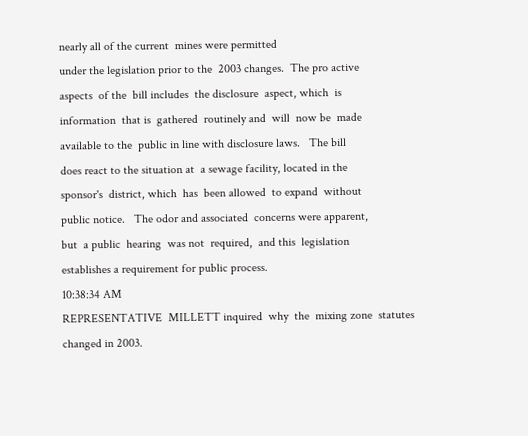nearly all of the current  mines were permitted
under the legislation prior to the  2003 changes.  The pro active
aspects  of the  bill includes  the disclosure  aspect, which  is
information  that is  gathered  routinely and  will  now be  made
available to the  public in line with disclosure laws.   The bill
does react to the situation at  a sewage facility, located in the
sponsor's  district, which  has  been allowed  to expand  without
public notice.   The odor and associated  concerns were apparent,
but  a public  hearing  was not  required,  and this  legislation
establishes a requirement for public process.
10:38:34 AM
REPRESENTATIVE  MILLETT inquired  why  the  mixing zone  statutes
changed in 2003.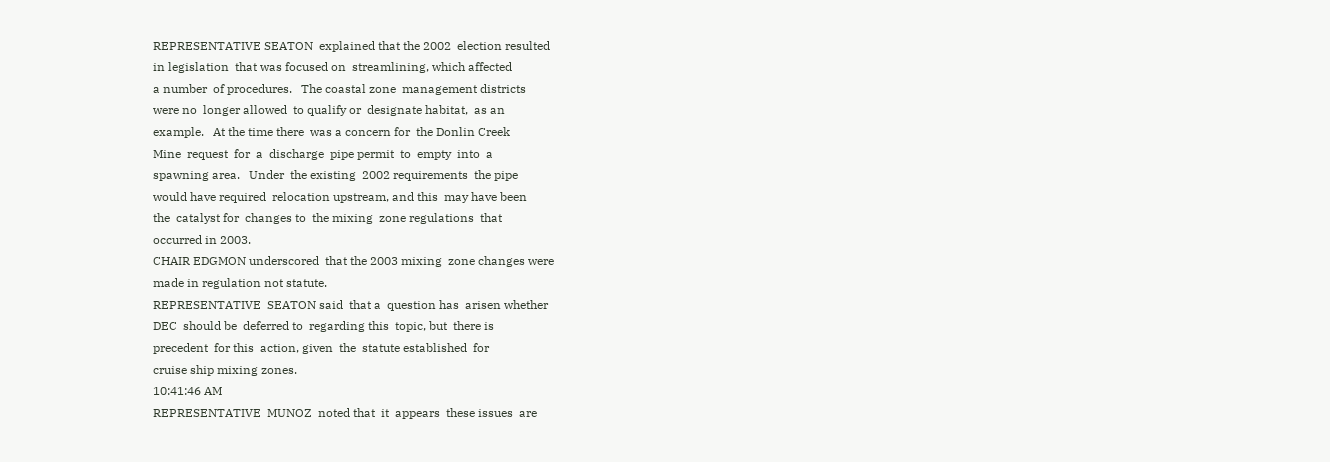REPRESENTATIVE SEATON  explained that the 2002  election resulted
in legislation  that was focused on  streamlining, which affected
a number  of procedures.   The coastal zone  management districts
were no  longer allowed  to qualify or  designate habitat,  as an
example.   At the time there  was a concern for  the Donlin Creek
Mine  request  for  a  discharge  pipe permit  to  empty  into  a
spawning area.   Under  the existing  2002 requirements  the pipe
would have required  relocation upstream, and this  may have been
the  catalyst for  changes to  the mixing  zone regulations  that
occurred in 2003.
CHAIR EDGMON underscored  that the 2003 mixing  zone changes were
made in regulation not statute.
REPRESENTATIVE  SEATON said  that a  question has  arisen whether
DEC  should be  deferred to  regarding this  topic, but  there is
precedent  for this  action, given  the  statute established  for
cruise ship mixing zones.
10:41:46 AM
REPRESENTATIVE  MUNOZ  noted that  it  appears  these issues  are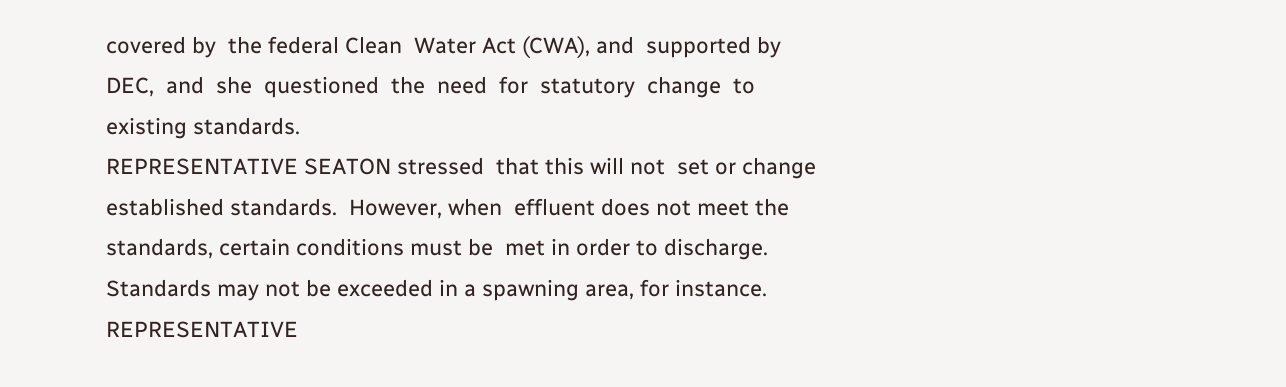covered by  the federal Clean  Water Act (CWA), and  supported by
DEC,  and  she  questioned  the  need  for  statutory  change  to
existing standards.
REPRESENTATIVE SEATON stressed  that this will not  set or change
established standards.  However, when  effluent does not meet the
standards, certain conditions must be  met in order to discharge.
Standards may not be exceeded in a spawning area, for instance.
REPRESENTATIVE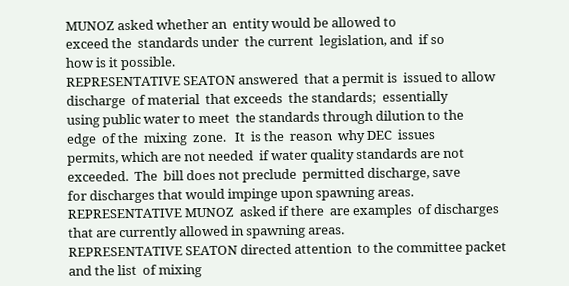MUNOZ asked whether an  entity would be allowed to
exceed the  standards under  the current  legislation, and  if so
how is it possible.
REPRESENTATIVE SEATON answered  that a permit is  issued to allow
discharge  of material  that exceeds  the standards;  essentially
using public water to meet  the standards through dilution to the
edge  of the  mixing  zone.   It  is the  reason  why DEC  issues
permits, which are not needed  if water quality standards are not
exceeded.  The  bill does not preclude  permitted discharge, save
for discharges that would impinge upon spawning areas.
REPRESENTATIVE MUNOZ  asked if there  are examples  of discharges
that are currently allowed in spawning areas.
REPRESENTATIVE SEATON directed attention  to the committee packet
and the list  of mixing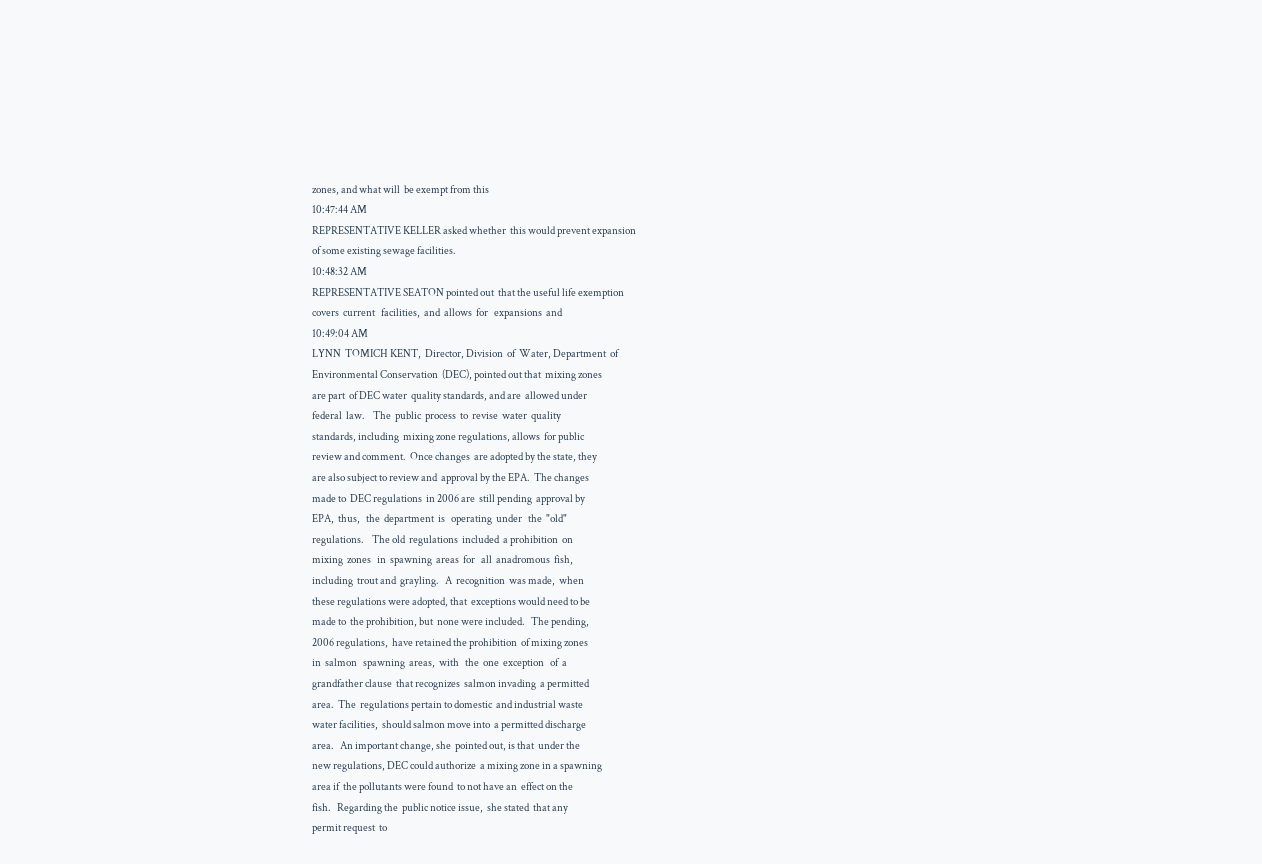zones, and what will  be exempt from this
10:47:44 AM
REPRESENTATIVE KELLER asked whether  this would prevent expansion
of some existing sewage facilities.
10:48:32 AM
REPRESENTATIVE SEATON pointed out  that the useful life exemption
covers  current   facilities,  and  allows  for   expansions  and
10:49:04 AM
LYNN  TOMICH KENT,  Director, Division  of  Water, Department  of
Environmental Conservation  (DEC), pointed out that  mixing zones
are part  of DEC water  quality standards, and are  allowed under
federal  law.    The  public  process  to  revise  water  quality
standards, including  mixing zone regulations, allows  for public
review and comment.  Once changes  are adopted by the state, they
are also subject to review and  approval by the EPA.  The changes
made to  DEC regulations  in 2006 are  still pending  approval by
EPA,  thus,   the  department  is   operating  under   the  "old"
regulations.    The old  regulations  included  a prohibition  on
mixing  zones   in  spawning  areas  for   all  anadromous  fish,
including  trout and  grayling.   A  recognition  was made,  when
these regulations were adopted, that  exceptions would need to be
made to  the prohibition, but  none were included.   The pending,
2006 regulations,  have retained the prohibition  of mixing zones
in  salmon   spawning  areas,  with   the  one  exception   of  a
grandfather clause  that recognizes  salmon invading  a permitted
area.  The  regulations pertain to domestic  and industrial waste
water facilities,  should salmon move into  a permitted discharge
area.   An important change, she  pointed out, is that  under the
new regulations, DEC could authorize  a mixing zone in a spawning
area if  the pollutants were found  to not have an  effect on the
fish.   Regarding the  public notice issue,  she stated  that any
permit request  to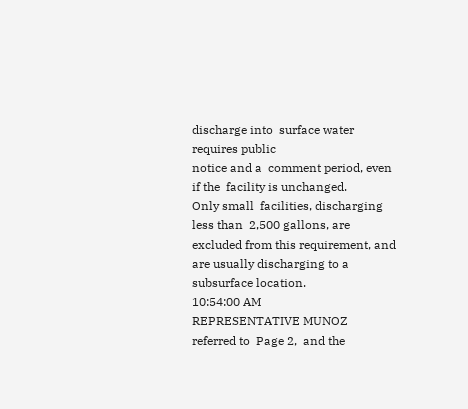discharge into  surface water  requires public
notice and a  comment period, even if the  facility is unchanged.
Only small  facilities, discharging less than  2,500 gallons, are
excluded from this requirement, and  are usually discharging to a
subsurface location.
10:54:00 AM
REPRESENTATIVE MUNOZ  referred to  Page 2,  and the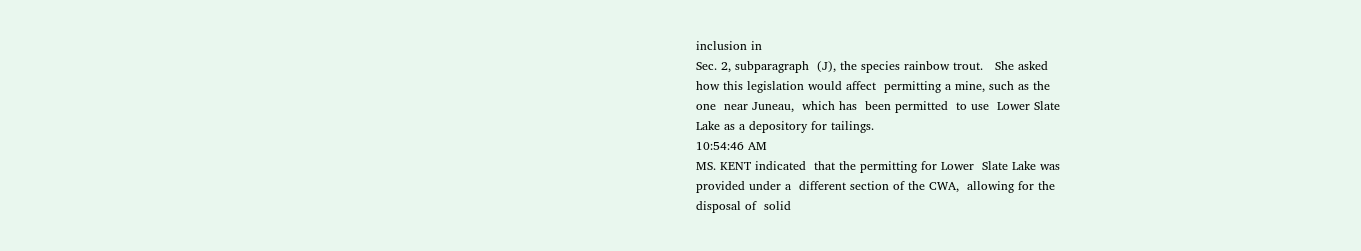inclusion in
Sec. 2, subparagraph  (J), the species rainbow trout.   She asked
how this legislation would affect  permitting a mine, such as the
one  near Juneau,  which has  been permitted  to use  Lower Slate
Lake as a depository for tailings.
10:54:46 AM
MS. KENT indicated  that the permitting for Lower  Slate Lake was
provided under a  different section of the CWA,  allowing for the
disposal of  solid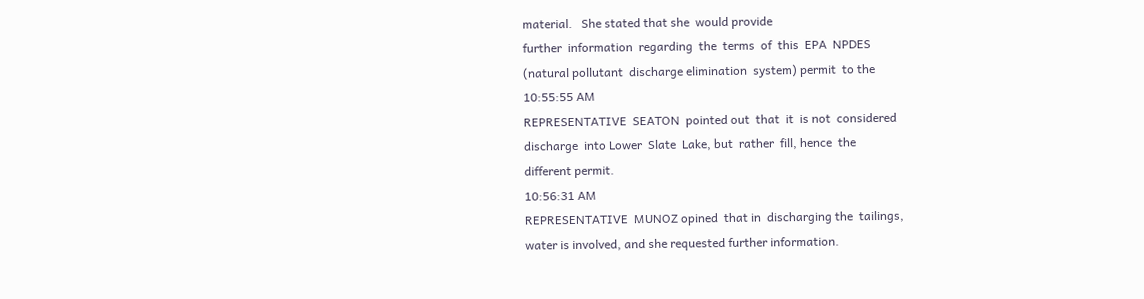material.   She stated that she  would provide
further  information  regarding  the  terms  of  this  EPA  NPDES
(natural pollutant  discharge elimination  system) permit  to the
10:55:55 AM
REPRESENTATIVE  SEATON  pointed out  that  it  is not  considered
discharge  into Lower  Slate  Lake, but  rather  fill, hence  the
different permit.
10:56:31 AM
REPRESENTATIVE  MUNOZ opined  that in  discharging the  tailings,
water is involved, and she requested further information.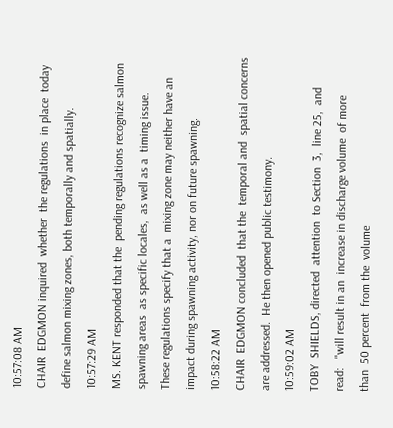10:57:08 AM
CHAIR  EDGMON inquired  whether  the regulations  in place  today
define salmon mixing zones, both temporally and spatially.
10:57:29 AM
MS. KENT responded that the  pending regulations recognize salmon
spawning areas  as specific locales,  as well as a  timing issue.
These regulations specify that a  mixing zone may neither have an
impact during spawning activity, nor on future spawning.
10:58:22 AM
CHAIR  EDGMON concluded  that the  temporal and  spatial concerns
are addressed.  He then opened public testimony.
10:59:02 AM
TOBY  SHIELDS, directed  attention  to Section  3,  line 25,  and
read:   "will result in an  increase in discharge volume  of more
than  50 percent  from the  volume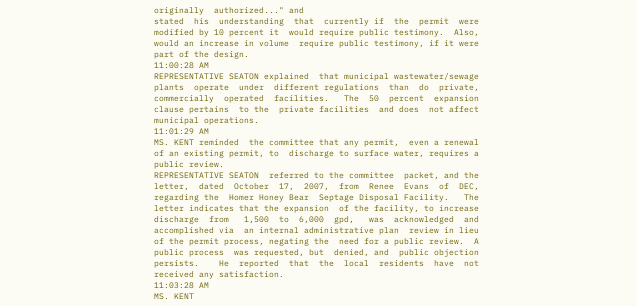originally  authorized..." and
stated  his  understanding  that  currently if  the  permit  were
modified by 10 percent it  would require public testimony.  Also,
would an increase in volume  require public testimony, if it were
part of the design.
11:00:28 AM
REPRESENTATIVE SEATON explained  that municipal wastewater/sewage
plants  operate  under  different regulations  than  do  private,
commercially  operated  facilities.   The  50  percent  expansion
clause pertains  to the  private facilities  and does  not affect
municipal operations.
11:01:29 AM
MS. KENT reminded  the committee that any permit,  even a renewal
of an existing permit, to  discharge to surface water, requires a
public review.
REPRESENTATIVE SEATON  referred to the committee  packet, and the
letter,  dated  October  17,  2007,  from  Renee  Evans  of  DEC,
regarding the  Homer Honey Bear  Septage Disposal Facility.   The
letter indicates that the expansion  of the facility, to increase
discharge  from   1,500  to  6,000  gpd,   was  acknowledged  and
accomplished via  an internal administrative plan  review in lieu
of the permit process, negating the  need for a public review.  A
public process  was requested, but  denied, and  public objection
persists.    He  reported  that  the  local  residents  have  not
received any satisfaction.
11:03:28 AM
MS. KENT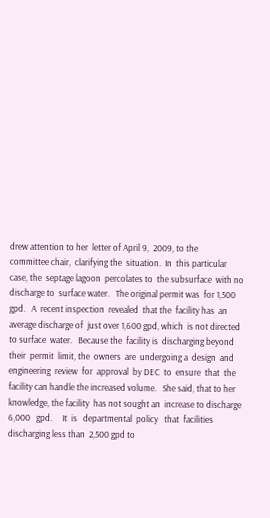drew attention to her  letter of April 9,  2009, to the
committee chair,  clarifying the  situation.  In  this particular
case, the  septage lagoon  percolates to  the subsurface  with no
discharge to  surface water.   The original permit was  for 1,500
gpd.   A  recent inspection  revealed  that the  facility has  an
average discharge of  just over 1,600 gpd, which  is not directed
to surface  water.   Because the  facility is  discharging beyond
their  permit  limit, the  owners  are  undergoing a  design  and
engineering  review  for  approval  by DEC  to  ensure  that  the
facility can handle the increased volume.   She said, that to her
knowledge, the facility  has not sought an  increase to discharge
6,000   gpd.     It  is   departmental  policy   that  facilities
discharging less than  2,500 gpd to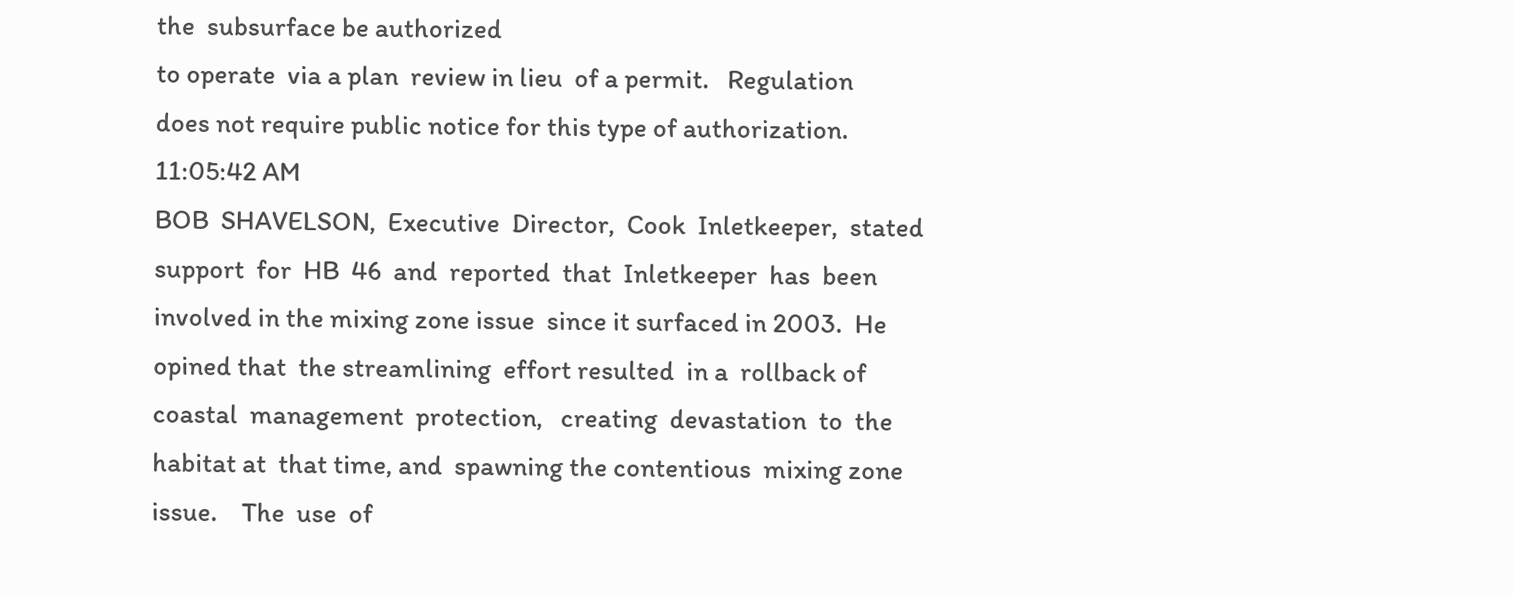the  subsurface be authorized
to operate  via a plan  review in lieu  of a permit.   Regulation
does not require public notice for this type of authorization.
11:05:42 AM
BOB  SHAVELSON,  Executive  Director,  Cook  Inletkeeper,  stated
support  for  HB  46  and  reported  that  Inletkeeper  has  been
involved in the mixing zone issue  since it surfaced in 2003.  He
opined that  the streamlining  effort resulted  in a  rollback of
coastal  management  protection,   creating  devastation  to  the
habitat at  that time, and  spawning the contentious  mixing zone
issue.    The  use  of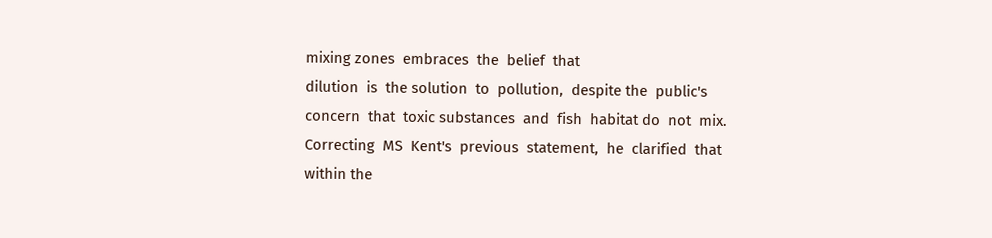mixing zones  embraces  the  belief  that
dilution  is  the solution  to  pollution,  despite the  public's
concern  that  toxic substances  and  fish  habitat do  not  mix.
Correcting  MS  Kent's  previous  statement,  he  clarified  that
within the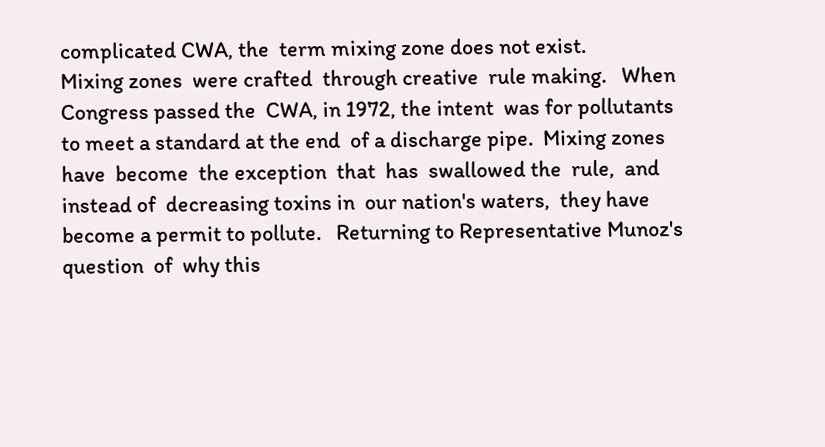complicated CWA, the  term mixing zone does not exist.
Mixing zones  were crafted  through creative  rule making.   When
Congress passed the  CWA, in 1972, the intent  was for pollutants
to meet a standard at the end  of a discharge pipe.  Mixing zones
have  become  the exception  that  has  swallowed the  rule,  and
instead of  decreasing toxins in  our nation's waters,  they have
become a permit to pollute.   Returning to Representative Munoz's
question  of  why this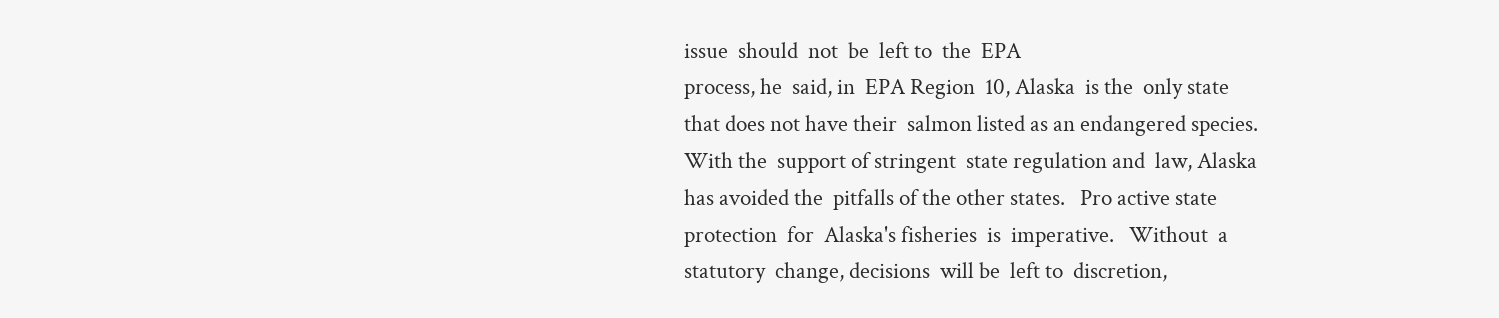issue  should  not  be  left to  the  EPA
process, he  said, in  EPA Region  10, Alaska  is the  only state
that does not have their  salmon listed as an endangered species.
With the  support of stringent  state regulation and  law, Alaska
has avoided the  pitfalls of the other states.   Pro active state
protection  for  Alaska's fisheries  is  imperative.   Without  a
statutory  change, decisions  will be  left to  discretion,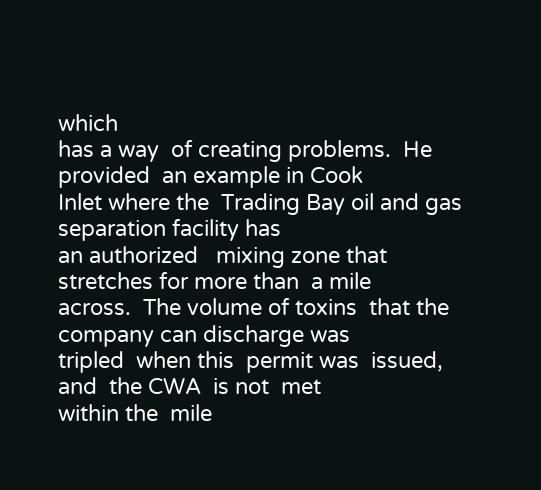which
has a way  of creating problems.  He provided  an example in Cook
Inlet where the  Trading Bay oil and gas  separation facility has
an authorized   mixing zone that  stretches for more than  a mile
across.  The volume of toxins  that the company can discharge was
tripled  when this  permit was  issued, and  the CWA  is not  met
within the  mile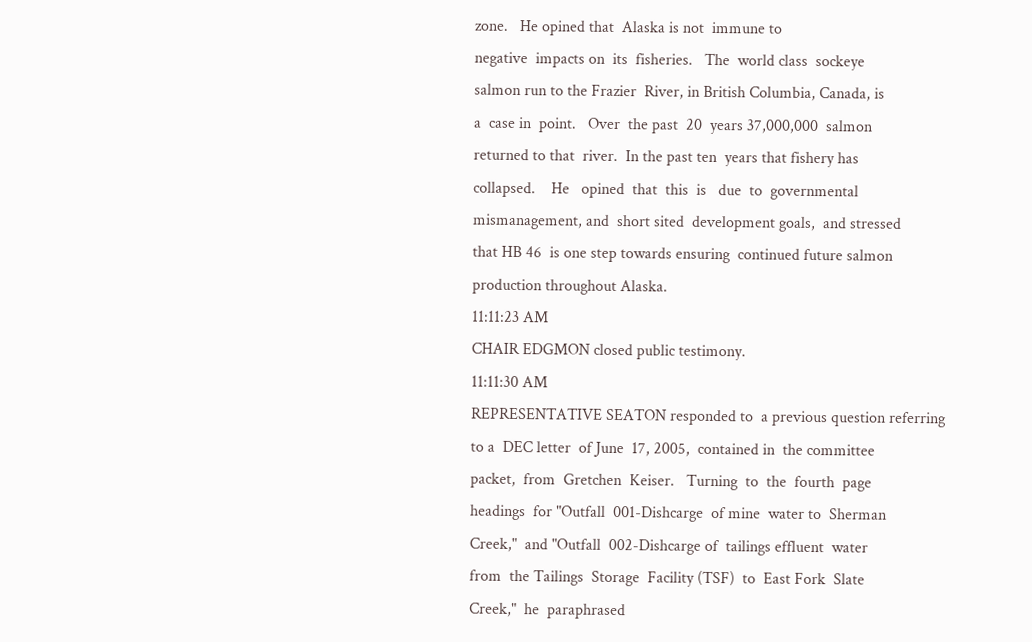zone.   He opined that  Alaska is not  immune to
negative  impacts on  its  fisheries.   The  world class  sockeye
salmon run to the Frazier  River, in British Columbia, Canada, is
a  case in  point.   Over  the past  20  years 37,000,000  salmon
returned to that  river.  In the past ten  years that fishery has
collapsed.    He   opined  that  this  is   due  to  governmental
mismanagement, and  short sited  development goals,  and stressed
that HB 46  is one step towards ensuring  continued future salmon
production throughout Alaska.
11:11:23 AM
CHAIR EDGMON closed public testimony.
11:11:30 AM
REPRESENTATIVE SEATON responded to  a previous question referring
to a  DEC letter  of June  17, 2005,  contained in  the committee
packet,  from  Gretchen  Keiser.   Turning  to  the  fourth  page
headings  for "Outfall  001-Dishcarge  of mine  water to  Sherman
Creek,"  and "Outfall  002-Dishcarge of  tailings effluent  water
from  the Tailings  Storage  Facility (TSF)  to  East Fork  Slate
Creek,"  he  paraphrased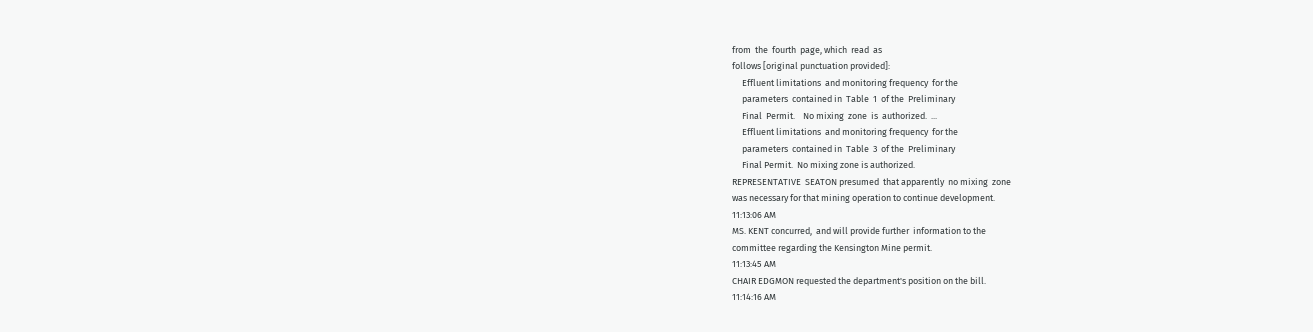from  the  fourth  page, which  read  as
follows [original punctuation provided]:
     Effluent limitations  and monitoring frequency  for the
     parameters  contained in  Table  1  of the  Preliminary
     Final  Permit.    No mixing  zone  is  authorized.  ...
     Effluent limitations  and monitoring frequency  for the
     parameters  contained in  Table  3  of the  Preliminary
     Final Permit.  No mixing zone is authorized.
REPRESENTATIVE  SEATON presumed  that apparently  no mixing  zone
was necessary for that mining operation to continue development.
11:13:06 AM
MS. KENT concurred,  and will provide further  information to the
committee regarding the Kensington Mine permit.
11:13:45 AM
CHAIR EDGMON requested the department's position on the bill.
11:14:16 AM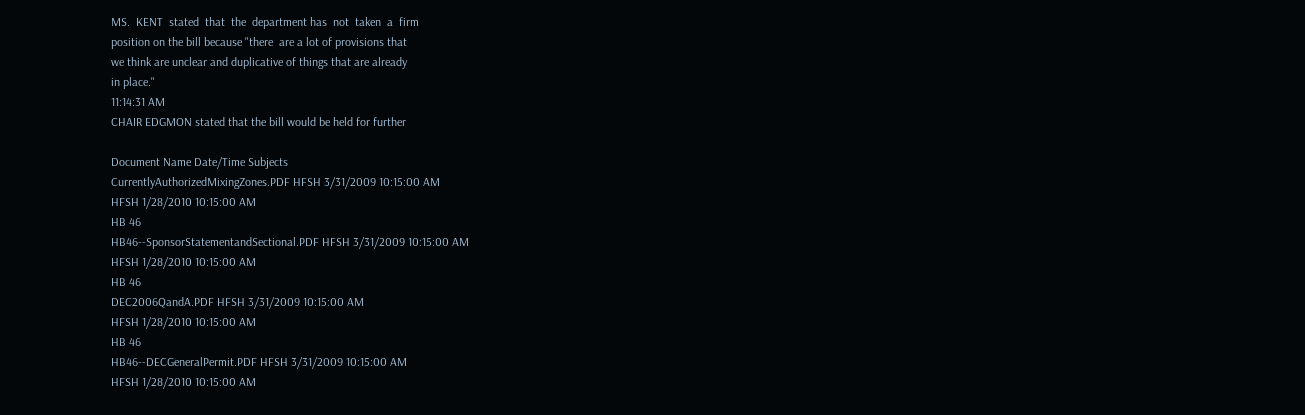MS.  KENT  stated  that  the  department has  not  taken  a  firm
position on the bill because "there  are a lot of provisions that
we think are unclear and duplicative of things that are already
in place."
11:14:31 AM
CHAIR EDGMON stated that the bill would be held for further

Document Name Date/Time Subjects
CurrentlyAuthorizedMixingZones.PDF HFSH 3/31/2009 10:15:00 AM
HFSH 1/28/2010 10:15:00 AM
HB 46
HB46--SponsorStatementandSectional.PDF HFSH 3/31/2009 10:15:00 AM
HFSH 1/28/2010 10:15:00 AM
HB 46
DEC2006QandA.PDF HFSH 3/31/2009 10:15:00 AM
HFSH 1/28/2010 10:15:00 AM
HB 46
HB46--DECGeneralPermit.PDF HFSH 3/31/2009 10:15:00 AM
HFSH 1/28/2010 10:15:00 AM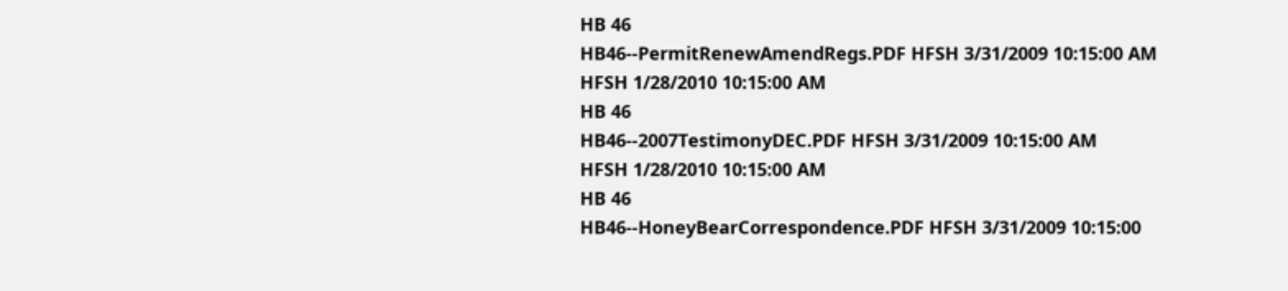HB 46
HB46--PermitRenewAmendRegs.PDF HFSH 3/31/2009 10:15:00 AM
HFSH 1/28/2010 10:15:00 AM
HB 46
HB46--2007TestimonyDEC.PDF HFSH 3/31/2009 10:15:00 AM
HFSH 1/28/2010 10:15:00 AM
HB 46
HB46--HoneyBearCorrespondence.PDF HFSH 3/31/2009 10:15:00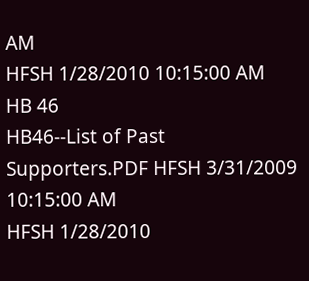AM
HFSH 1/28/2010 10:15:00 AM
HB 46
HB46--List of Past Supporters.PDF HFSH 3/31/2009 10:15:00 AM
HFSH 1/28/2010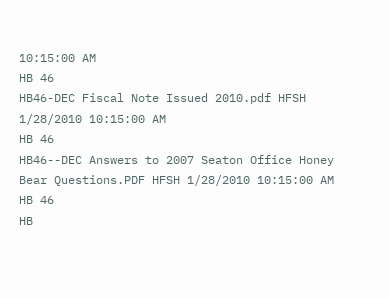10:15:00 AM
HB 46
HB46-DEC Fiscal Note Issued 2010.pdf HFSH 1/28/2010 10:15:00 AM
HB 46
HB46--DEC Answers to 2007 Seaton Office Honey Bear Questions.PDF HFSH 1/28/2010 10:15:00 AM
HB 46
HB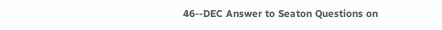46--DEC Answer to Seaton Questions on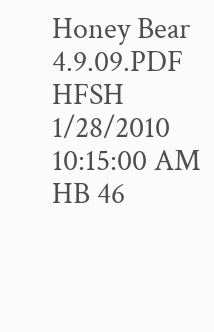Honey Bear 4.9.09.PDF HFSH 1/28/2010 10:15:00 AM
HB 46